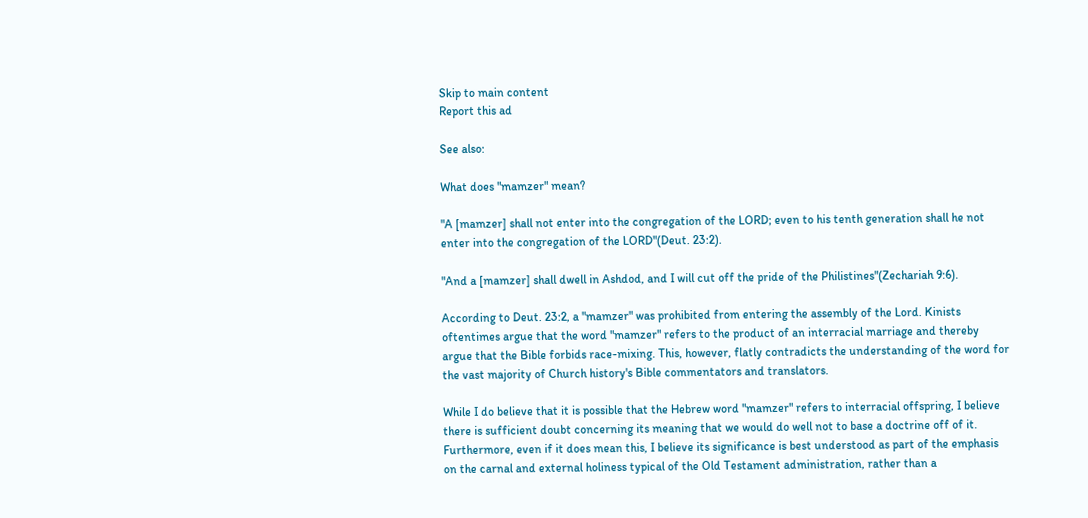Skip to main content
Report this ad

See also:

What does "mamzer" mean?

"A [mamzer] shall not enter into the congregation of the LORD; even to his tenth generation shall he not enter into the congregation of the LORD"(Deut. 23:2).

"And a [mamzer] shall dwell in Ashdod, and I will cut off the pride of the Philistines"(Zechariah 9:6).

According to Deut. 23:2, a "mamzer" was prohibited from entering the assembly of the Lord. Kinists oftentimes argue that the word "mamzer" refers to the product of an interracial marriage and thereby argue that the Bible forbids race-mixing. This, however, flatly contradicts the understanding of the word for the vast majority of Church history's Bible commentators and translators.

While I do believe that it is possible that the Hebrew word "mamzer" refers to interracial offspring, I believe there is sufficient doubt concerning its meaning that we would do well not to base a doctrine off of it. Furthermore, even if it does mean this, I believe its significance is best understood as part of the emphasis on the carnal and external holiness typical of the Old Testament administration, rather than a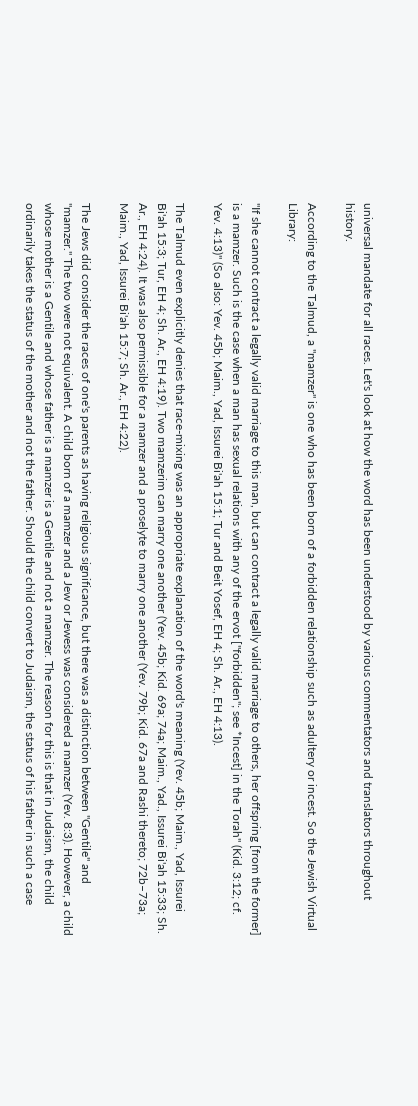universal mandate for all races. Let's look at how the word has been understood by various commentators and translators throughout history.

According to the Talmud, a "mamzer" is one who has been born of a forbidden relationship such as adultery or incest. So the Jewish Virtual Library:

"If she cannot contract a legally valid marriage to this man, but can contract a legally valid marriage to others, her offspring [from the former] is a mamzer. Such is the case when a man has sexual relations with any of the ervot ["forbidden"; see *Incest] in the Torah" (Kid. 3:12; cf. Yev. 4:13)" (So also: Yev. 45b; Maim., Yad, Issurei Bi'ah 15:1; Tur and Beit Yosef, EH 4; Sh. Ar., EH 4:13).

The Talmud even explicitly denies that race-mixing was an appropriate explanation of the word's meaning (Yev. 45b; Maim., Yad, Issurei Bi'ah 15:3; Tur, EH 4; Sh. Ar., EH 4:19). Two mamzerim can marry one another (Yev. 45b; Kid. 69a; 74a; Maim., Yad., Issurei Bi'ah 15:33; Sh. Ar., EH 4:24). It was also permissible for a mamzer and a proselyte to marry one another (Yev. 79b; Kid. 67a and Rashi thereto; 72b–73a; Maim., Yad, Issurei Bi'ah 15:7; Sh. Ar., EH 4:22).

The Jews did consider the races of one's parents as having religious significance, but there was a distinction between "Gentile" and "mamzer." The two were not equivalent. A child born of a mamzer and a Jew or Jewess was considered a mamzer (Yev. 8:3). However, a child whose mother is a Gentile and whose father is a mamzer is a Gentile and not a mamzer. The reason for this is that in Judaism, the child ordinarily takes the status of the mother and not the father. Should the child convert to Judaism, the status of his father in such a case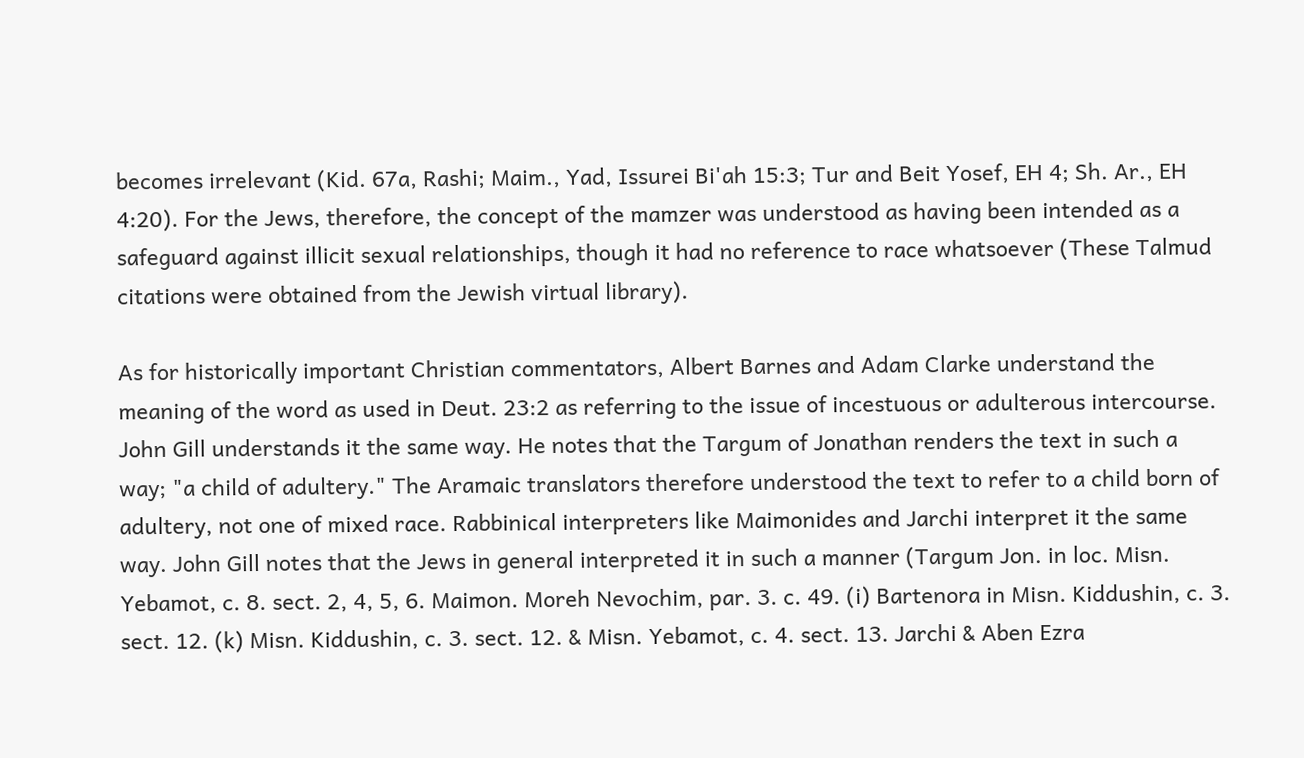becomes irrelevant (Kid. 67a, Rashi; Maim., Yad, Issurei Bi'ah 15:3; Tur and Beit Yosef, EH 4; Sh. Ar., EH 4:20). For the Jews, therefore, the concept of the mamzer was understood as having been intended as a safeguard against illicit sexual relationships, though it had no reference to race whatsoever (These Talmud citations were obtained from the Jewish virtual library).

As for historically important Christian commentators, Albert Barnes and Adam Clarke understand the meaning of the word as used in Deut. 23:2 as referring to the issue of incestuous or adulterous intercourse. John Gill understands it the same way. He notes that the Targum of Jonathan renders the text in such a way; "a child of adultery." The Aramaic translators therefore understood the text to refer to a child born of adultery, not one of mixed race. Rabbinical interpreters like Maimonides and Jarchi interpret it the same way. John Gill notes that the Jews in general interpreted it in such a manner (Targum Jon. in loc. Misn. Yebamot, c. 8. sect. 2, 4, 5, 6. Maimon. Moreh Nevochim, par. 3. c. 49. (i) Bartenora in Misn. Kiddushin, c. 3. sect. 12. (k) Misn. Kiddushin, c. 3. sect. 12. & Misn. Yebamot, c. 4. sect. 13. Jarchi & Aben Ezra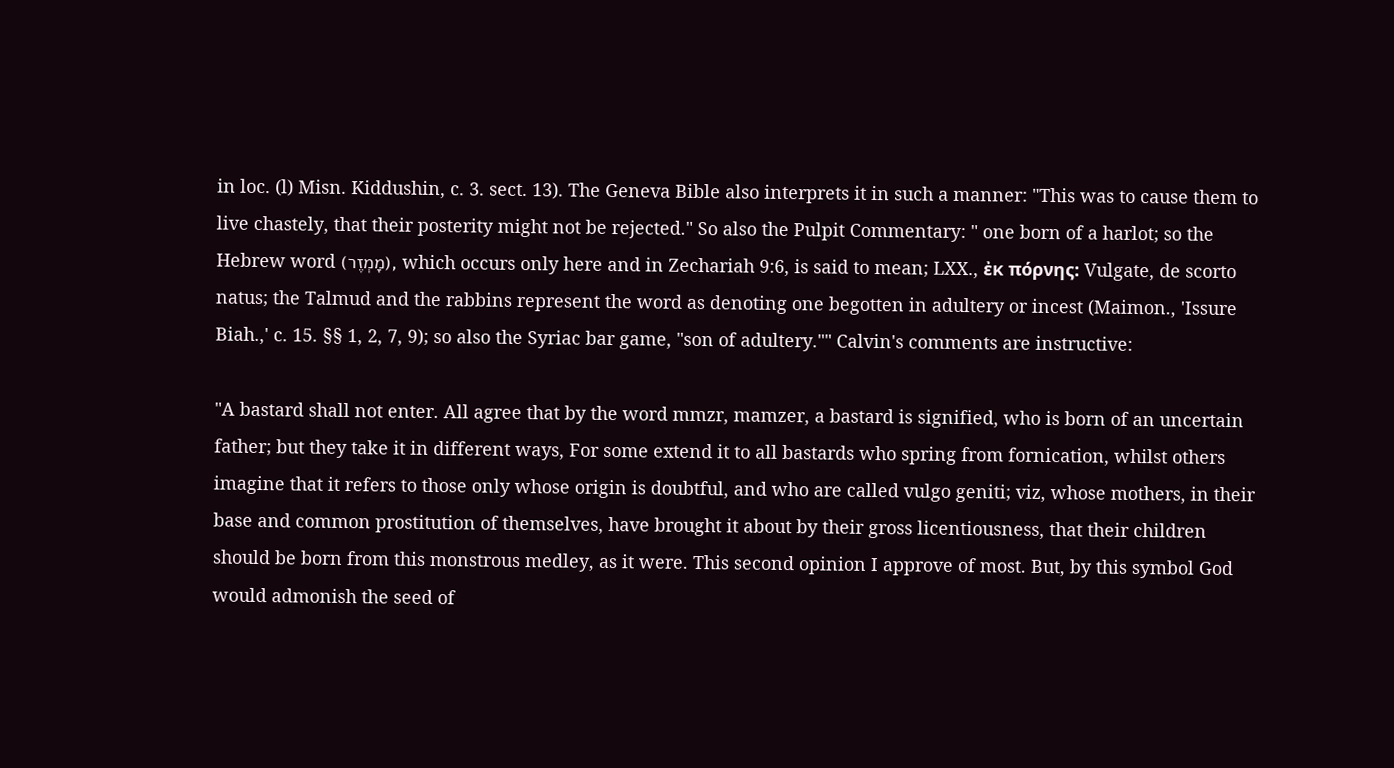in loc. (l) Misn. Kiddushin, c. 3. sect. 13). The Geneva Bible also interprets it in such a manner: "This was to cause them to live chastely, that their posterity might not be rejected." So also the Pulpit Commentary: " one born of a harlot; so the Hebrew word (מָמְזֶר), which occurs only here and in Zechariah 9:6, is said to mean; LXX., ἐκ πόρνης: Vulgate, de scorto natus; the Talmud and the rabbins represent the word as denoting one begotten in adultery or incest (Maimon., 'Issure Biah.,' c. 15. §§ 1, 2, 7, 9); so also the Syriac bar game, "son of adultery."" Calvin's comments are instructive:

"A bastard shall not enter. All agree that by the word mmzr, mamzer, a bastard is signified, who is born of an uncertain father; but they take it in different ways, For some extend it to all bastards who spring from fornication, whilst others imagine that it refers to those only whose origin is doubtful, and who are called vulgo geniti; viz, whose mothers, in their base and common prostitution of themselves, have brought it about by their gross licentiousness, that their children should be born from this monstrous medley, as it were. This second opinion I approve of most. But, by this symbol God would admonish the seed of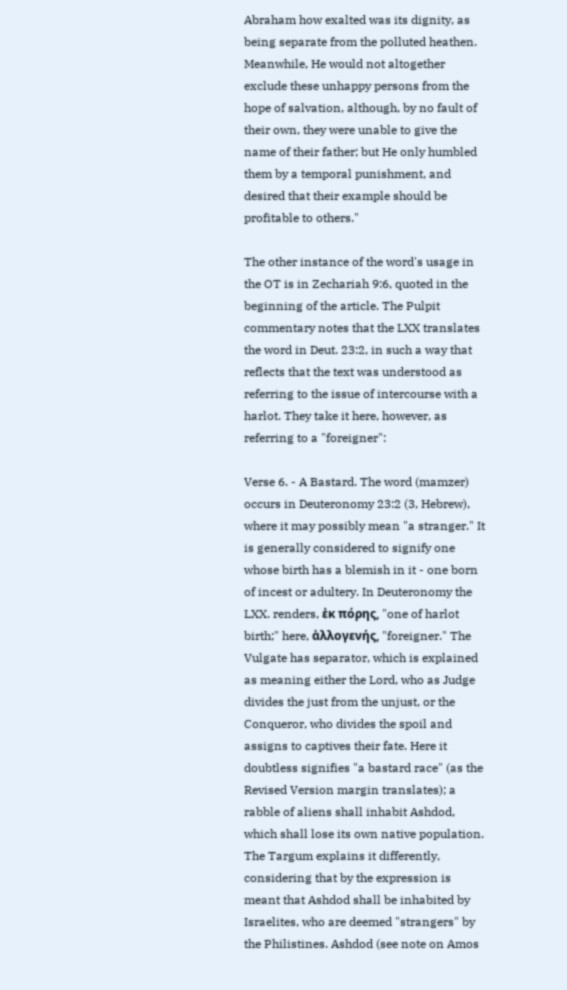Abraham how exalted was its dignity, as being separate from the polluted heathen. Meanwhile, He would not altogether exclude these unhappy persons from the hope of salvation, although, by no fault of their own, they were unable to give the name of their father; but He only humbled them by a temporal punishment, and desired that their example should be profitable to others."

The other instance of the word's usage in the OT is in Zechariah 9:6, quoted in the beginning of the article. The Pulpit commentary notes that the LXX translates the word in Deut. 23:2, in such a way that reflects that the text was understood as referring to the issue of intercourse with a harlot. They take it here, however, as referring to a "foreigner":

Verse 6. - A Bastard. The word (mamzer) occurs in Deuteronomy 23:2 (3, Hebrew), where it may possibly mean "a stranger." It is generally considered to signify one whose birth has a blemish in it - one born of incest or adultery. In Deuteronomy the LXX. renders, ἐκ πόρης, "one of harlot birth;" here, ἀλλογενής, "foreigner." The Vulgate has separator, which is explained as meaning either the Lord, who as Judge divides the just from the unjust, or the Conqueror, who divides the spoil and assigns to captives their fate. Here it doubtless signifies "a bastard race" (as the Revised Version margin translates); a rabble of aliens shall inhabit Ashdod, which shall lose its own native population. The Targum explains it differently, considering that by the expression is meant that Ashdod shall be inhabited by Israelites, who are deemed "strangers" by the Philistines. Ashdod (see note on Amos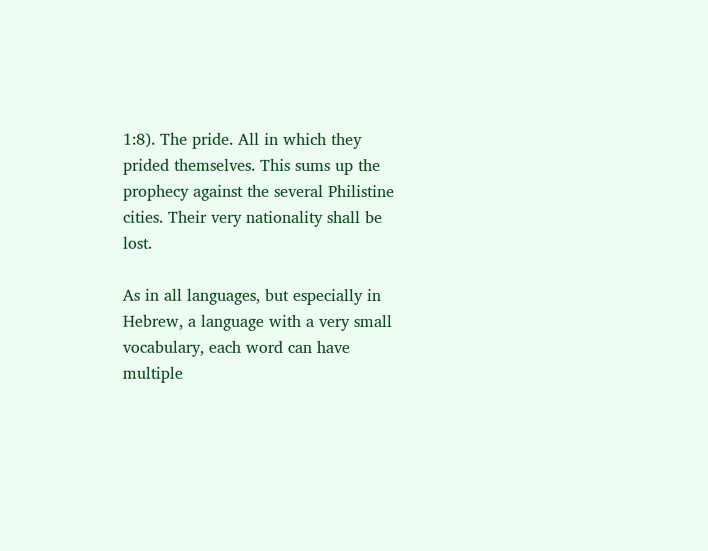1:8). The pride. All in which they prided themselves. This sums up the prophecy against the several Philistine cities. Their very nationality shall be lost.

As in all languages, but especially in Hebrew, a language with a very small vocabulary, each word can have multiple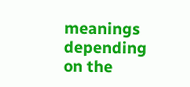meanings depending on the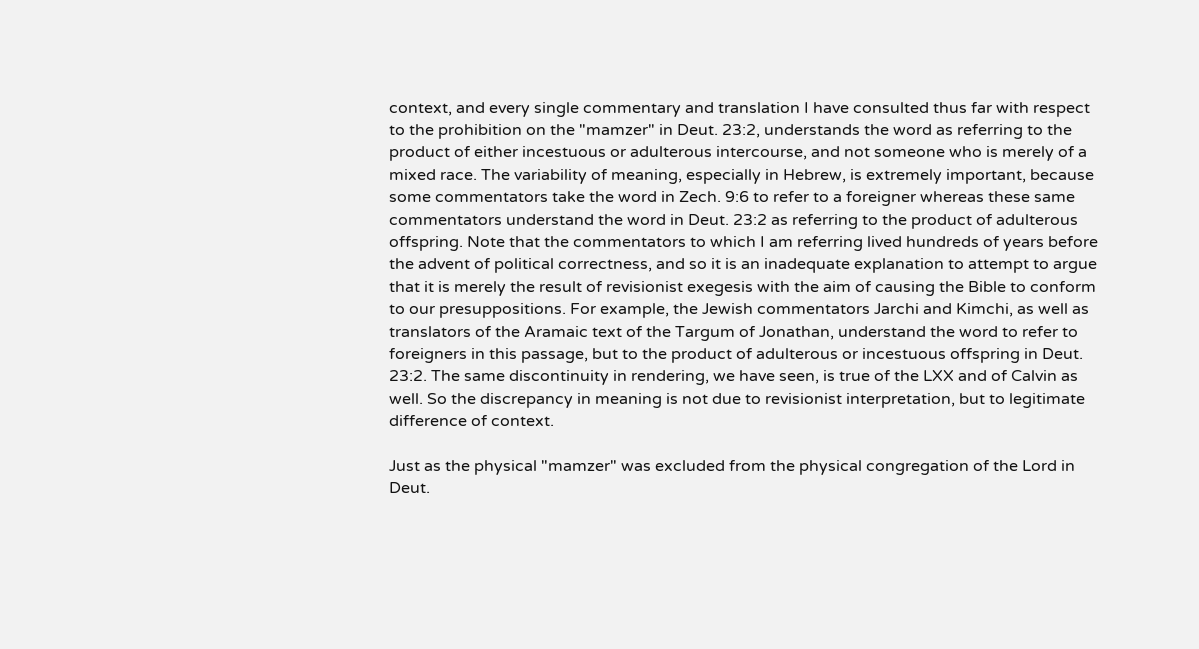context, and every single commentary and translation I have consulted thus far with respect to the prohibition on the "mamzer" in Deut. 23:2, understands the word as referring to the product of either incestuous or adulterous intercourse, and not someone who is merely of a mixed race. The variability of meaning, especially in Hebrew, is extremely important, because some commentators take the word in Zech. 9:6 to refer to a foreigner whereas these same commentators understand the word in Deut. 23:2 as referring to the product of adulterous offspring. Note that the commentators to which I am referring lived hundreds of years before the advent of political correctness, and so it is an inadequate explanation to attempt to argue that it is merely the result of revisionist exegesis with the aim of causing the Bible to conform to our presuppositions. For example, the Jewish commentators Jarchi and Kimchi, as well as translators of the Aramaic text of the Targum of Jonathan, understand the word to refer to foreigners in this passage, but to the product of adulterous or incestuous offspring in Deut. 23:2. The same discontinuity in rendering, we have seen, is true of the LXX and of Calvin as well. So the discrepancy in meaning is not due to revisionist interpretation, but to legitimate difference of context.

Just as the physical "mamzer" was excluded from the physical congregation of the Lord in Deut.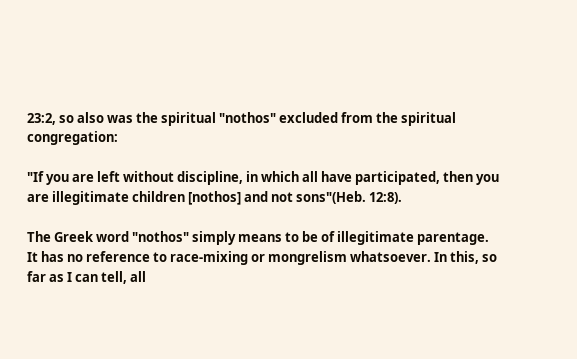23:2, so also was the spiritual "nothos" excluded from the spiritual congregation:

"If you are left without discipline, in which all have participated, then you are illegitimate children [nothos] and not sons"(Heb. 12:8).

The Greek word "nothos" simply means to be of illegitimate parentage. It has no reference to race-mixing or mongrelism whatsoever. In this, so far as I can tell, all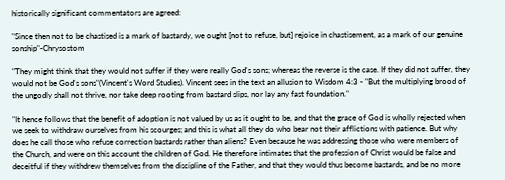historically significant commentators are agreed:

"Since then not to be chastised is a mark of bastardy, we ought [not to refuse, but] rejoice in chastisement, as a mark of our genuine sonship"-Chrysostom

"They might think that they would not suffer if they were really God's sons; whereas the reverse is the case. If they did not suffer, they would not be God's sons"(Vincent's Word Studies). Vincent sees in the text an allusion to Wisdom 4:3 - "But the multiplying brood of the ungodly shall not thrive, nor take deep rooting from bastard slips, nor lay any fast foundation."

"It hence follows that the benefit of adoption is not valued by us as it ought to be, and that the grace of God is wholly rejected when we seek to withdraw ourselves from his scourges; and this is what all they do who bear not their afflictions with patience. But why does he call those who refuse correction bastards rather than aliens? Even because he was addressing those who were members of the Church, and were on this account the children of God. He therefore intimates that the profession of Christ would be false and deceitful if they withdrew themselves from the discipline of the Father, and that they would thus become bastards, and be no more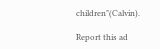children"(Calvin).

Report this ad